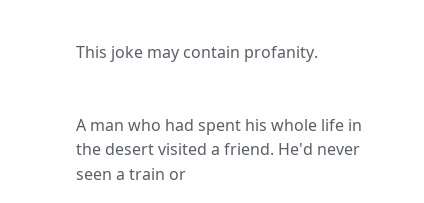This joke may contain profanity.


A man who had spent his whole life in the desert visited a friend. He'd never seen a train or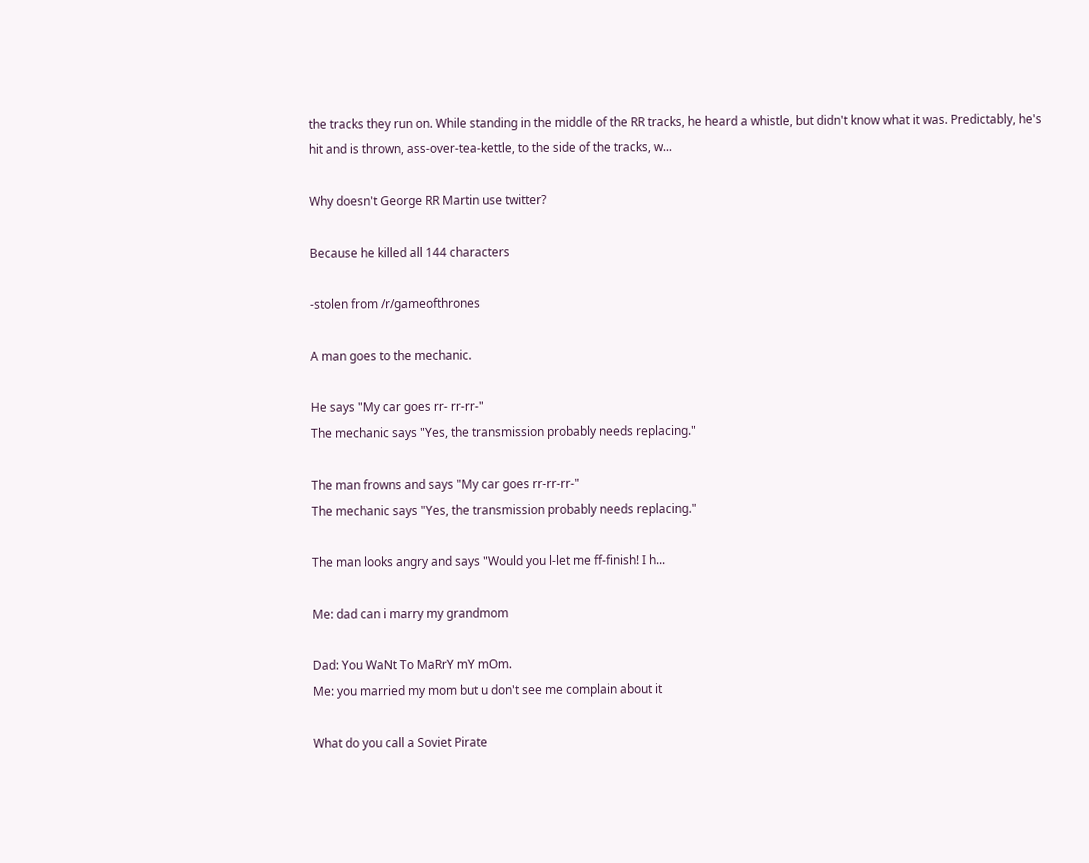the tracks they run on. While standing in the middle of the RR tracks, he heard a whistle, but didn't know what it was. Predictably, he's hit and is thrown, ass-over-tea-kettle, to the side of the tracks, w...

Why doesn't George RR Martin use twitter?

Because he killed all 144 characters

-stolen from /r/gameofthrones

A man goes to the mechanic.

He says "My car goes rr- rr-rr-"
The mechanic says "Yes, the transmission probably needs replacing."

The man frowns and says "My car goes rr-rr-rr-"
The mechanic says "Yes, the transmission probably needs replacing."

The man looks angry and says "Would you l-let me ff-finish! I h...

Me: dad can i marry my grandmom

Dad: You WaNt To MaRrY mY mOm.
Me: you married my mom but u don't see me complain about it

What do you call a Soviet Pirate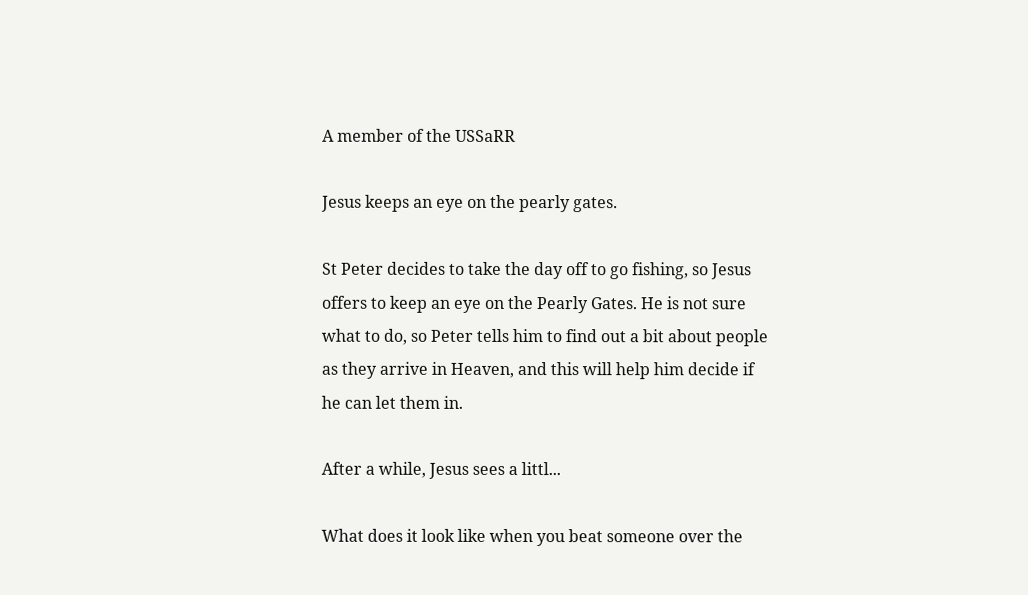A member of the USSaRR

Jesus keeps an eye on the pearly gates.

St Peter decides to take the day off to go fishing, so Jesus offers to keep an eye on the Pearly Gates. He is not sure what to do, so Peter tells him to find out a bit about people as they arrive in Heaven, and this will help him decide if he can let them in.

After a while, Jesus sees a littl...

What does it look like when you beat someone over the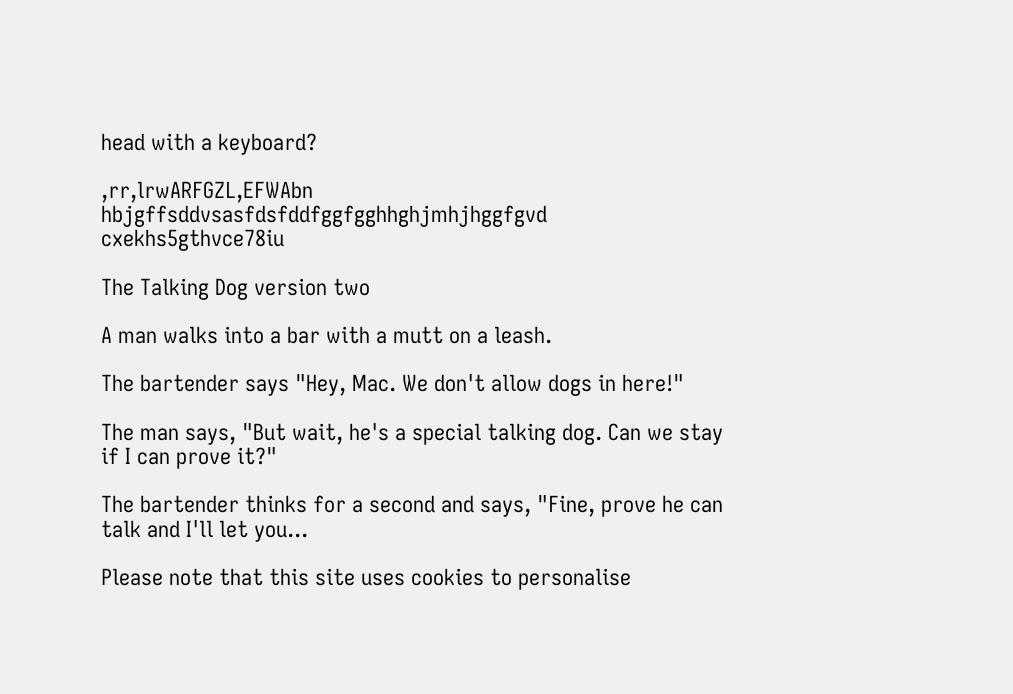head with a keyboard?

,rr,lrwARFGZL,EFWAbn hbjgffsddvsasfdsfddfggfgghhghjmhjhggfgvd cxekhs5gthvce78iu

The Talking Dog version two

A man walks into a bar with a mutt on a leash.

The bartender says "Hey, Mac. We don't allow dogs in here!"

The man says, "But wait, he's a special talking dog. Can we stay if I can prove it?"

The bartender thinks for a second and says, "Fine, prove he can talk and I'll let you...

Please note that this site uses cookies to personalise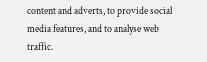content and adverts, to provide social media features, and to analyse web traffic.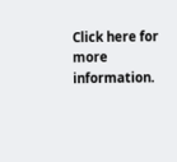Click here for more information.